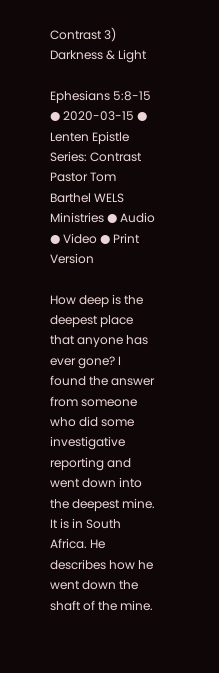Contrast 3) Darkness & Light

Ephesians 5:8-15 ● 2020-03-15 ● Lenten Epistle Series: Contrast Pastor Tom Barthel WELS Ministries ● Audio ● Video ● Print Version

How deep is the deepest place that anyone has ever gone? I found the answer from someone who did some investigative reporting and went down into the deepest mine. It is in South Africa. He describes how he went down the shaft of the mine.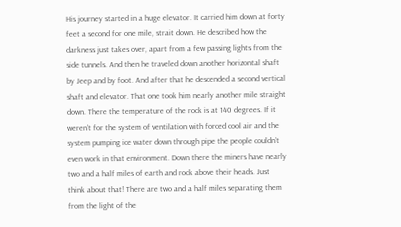His journey started in a huge elevator. It carried him down at forty feet a second for one mile, strait down. He described how the darkness just takes over, apart from a few passing lights from the side tunnels. And then he traveled down another horizontal shaft by Jeep and by foot. And after that he descended a second vertical shaft and elevator. That one took him nearly another mile straight down. There the temperature of the rock is at 140 degrees. If it weren’t for the system of ventilation with forced cool air and the system pumping ice water down through pipe the people couldn’t even work in that environment. Down there the miners have nearly two and a half miles of earth and rock above their heads. Just think about that! There are two and a half miles separating them from the light of the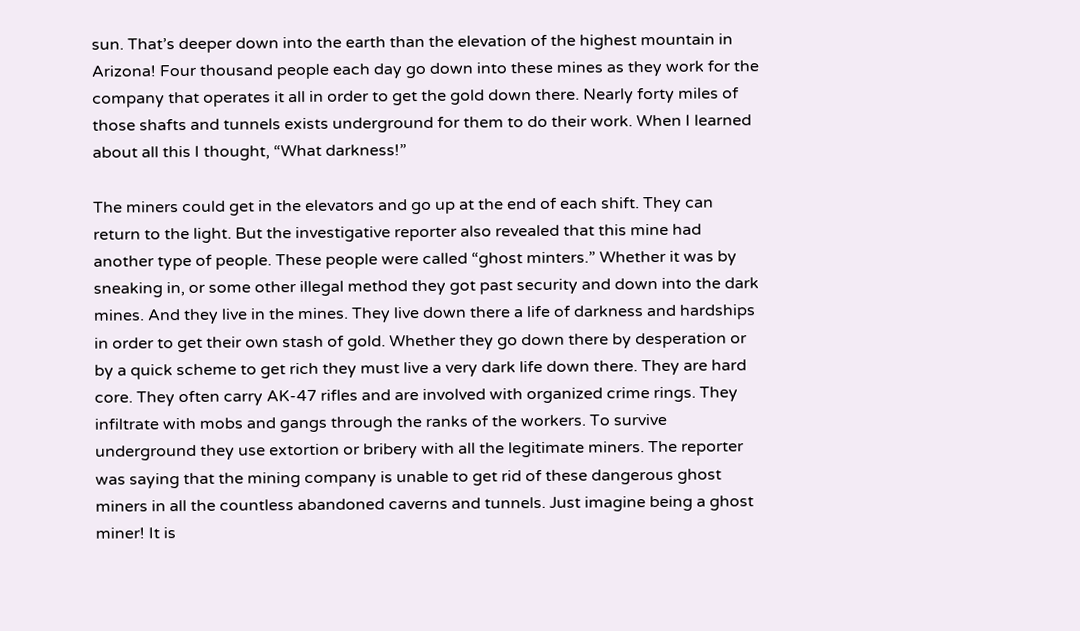sun. That’s deeper down into the earth than the elevation of the highest mountain in Arizona! Four thousand people each day go down into these mines as they work for the company that operates it all in order to get the gold down there. Nearly forty miles of those shafts and tunnels exists underground for them to do their work. When I learned about all this I thought, “What darkness!”

The miners could get in the elevators and go up at the end of each shift. They can return to the light. But the investigative reporter also revealed that this mine had another type of people. These people were called “ghost minters.” Whether it was by sneaking in, or some other illegal method they got past security and down into the dark mines. And they live in the mines. They live down there a life of darkness and hardships in order to get their own stash of gold. Whether they go down there by desperation or by a quick scheme to get rich they must live a very dark life down there. They are hard core. They often carry AK-47 rifles and are involved with organized crime rings. They infiltrate with mobs and gangs through the ranks of the workers. To survive underground they use extortion or bribery with all the legitimate miners. The reporter was saying that the mining company is unable to get rid of these dangerous ghost miners in all the countless abandoned caverns and tunnels. Just imagine being a ghost miner! It is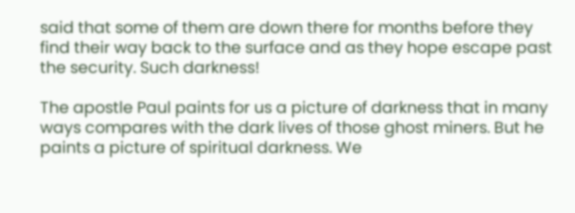said that some of them are down there for months before they find their way back to the surface and as they hope escape past the security. Such darkness!

The apostle Paul paints for us a picture of darkness that in many ways compares with the dark lives of those ghost miners. But he paints a picture of spiritual darkness. We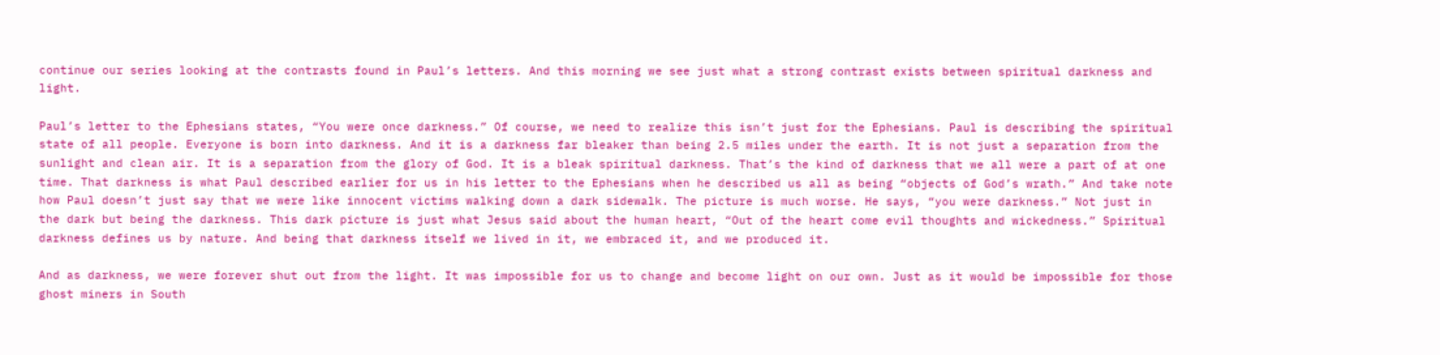continue our series looking at the contrasts found in Paul’s letters. And this morning we see just what a strong contrast exists between spiritual darkness and light.

Paul’s letter to the Ephesians states, “You were once darkness.” Of course, we need to realize this isn’t just for the Ephesians. Paul is describing the spiritual state of all people. Everyone is born into darkness. And it is a darkness far bleaker than being 2.5 miles under the earth. It is not just a separation from the sunlight and clean air. It is a separation from the glory of God. It is a bleak spiritual darkness. That’s the kind of darkness that we all were a part of at one time. That darkness is what Paul described earlier for us in his letter to the Ephesians when he described us all as being “objects of God’s wrath.” And take note how Paul doesn’t just say that we were like innocent victims walking down a dark sidewalk. The picture is much worse. He says, “you were darkness.” Not just in the dark but being the darkness. This dark picture is just what Jesus said about the human heart, “Out of the heart come evil thoughts and wickedness.” Spiritual darkness defines us by nature. And being that darkness itself we lived in it, we embraced it, and we produced it.

And as darkness, we were forever shut out from the light. It was impossible for us to change and become light on our own. Just as it would be impossible for those ghost miners in South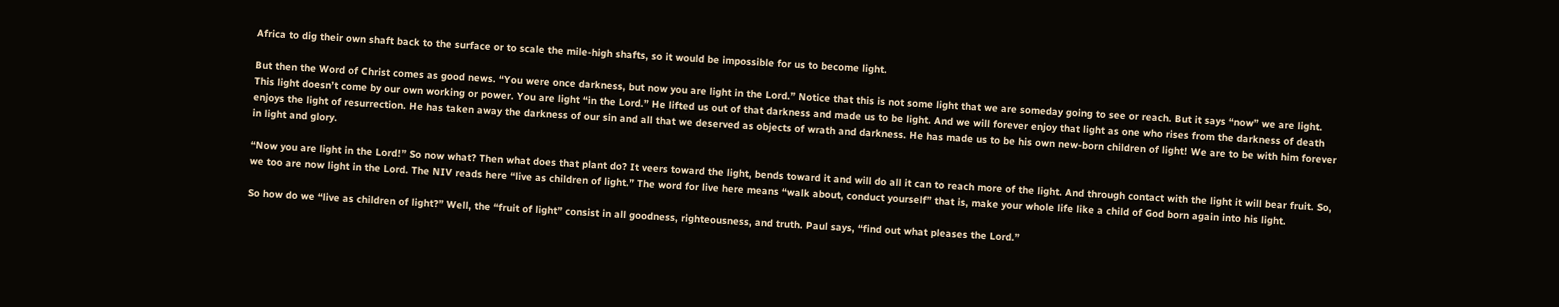Africa to dig their own shaft back to the surface or to scale the mile-high shafts, so it would be impossible for us to become light.

But then the Word of Christ comes as good news. “You were once darkness, but now you are light in the Lord.” Notice that this is not some light that we are someday going to see or reach. But it says “now” we are light. This light doesn’t come by our own working or power. You are light “in the Lord.” He lifted us out of that darkness and made us to be light. And we will forever enjoy that light as one who rises from the darkness of death enjoys the light of resurrection. He has taken away the darkness of our sin and all that we deserved as objects of wrath and darkness. He has made us to be his own new-born children of light! We are to be with him forever in light and glory.

“Now you are light in the Lord!” So now what? Then what does that plant do? It veers toward the light, bends toward it and will do all it can to reach more of the light. And through contact with the light it will bear fruit. So, we too are now light in the Lord. The NIV reads here “live as children of light.” The word for live here means “walk about, conduct yourself” that is, make your whole life like a child of God born again into his light.

So how do we “live as children of light?” Well, the “fruit of light” consist in all goodness, righteousness, and truth. Paul says, “find out what pleases the Lord.”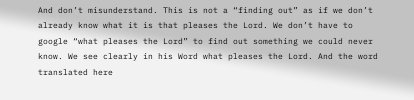And don’t misunderstand. This is not a “finding out” as if we don’t already know what it is that pleases the Lord. We don’t have to google “what pleases the Lord” to find out something we could never know. We see clearly in his Word what pleases the Lord. And the word translated here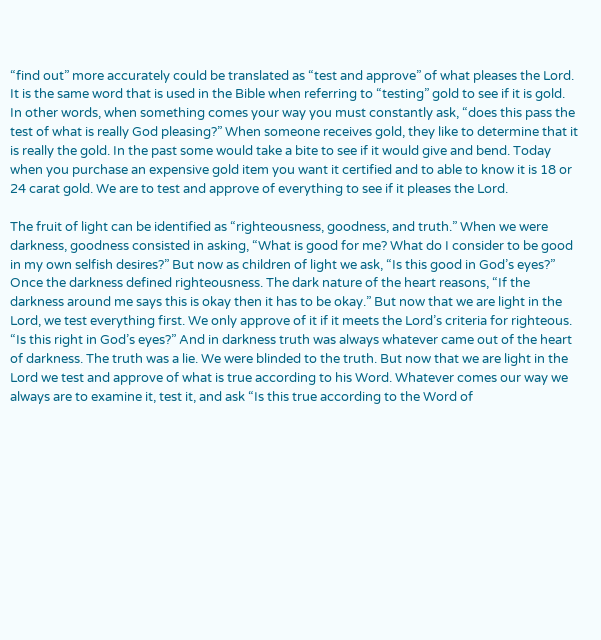“find out” more accurately could be translated as “test and approve” of what pleases the Lord. It is the same word that is used in the Bible when referring to “testing” gold to see if it is gold. In other words, when something comes your way you must constantly ask, “does this pass the test of what is really God pleasing?” When someone receives gold, they like to determine that it is really the gold. In the past some would take a bite to see if it would give and bend. Today when you purchase an expensive gold item you want it certified and to able to know it is 18 or 24 carat gold. We are to test and approve of everything to see if it pleases the Lord.

The fruit of light can be identified as “righteousness, goodness, and truth.” When we were darkness, goodness consisted in asking, “What is good for me? What do I consider to be good in my own selfish desires?” But now as children of light we ask, “Is this good in God’s eyes?” Once the darkness defined righteousness. The dark nature of the heart reasons, “If the darkness around me says this is okay then it has to be okay.” But now that we are light in the Lord, we test everything first. We only approve of it if it meets the Lord’s criteria for righteous. “Is this right in God’s eyes?” And in darkness truth was always whatever came out of the heart of darkness. The truth was a lie. We were blinded to the truth. But now that we are light in the Lord we test and approve of what is true according to his Word. Whatever comes our way we always are to examine it, test it, and ask “Is this true according to the Word of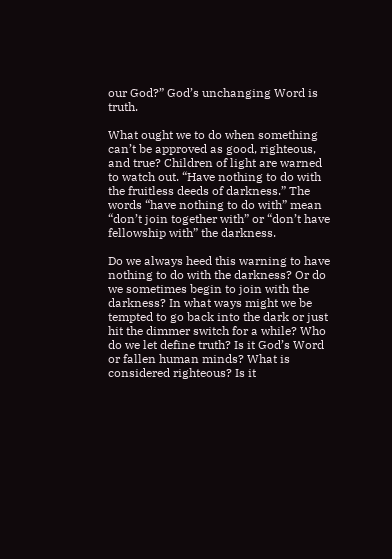our God?” God’s unchanging Word is truth.

What ought we to do when something can’t be approved as good, righteous, and true? Children of light are warned to watch out. “Have nothing to do with the fruitless deeds of darkness.” The words “have nothing to do with” mean “don’t join together with” or “don’t have fellowship with” the darkness.

Do we always heed this warning to have nothing to do with the darkness? Or do we sometimes begin to join with the darkness? In what ways might we be tempted to go back into the dark or just hit the dimmer switch for a while? Who do we let define truth? Is it God’s Word or fallen human minds? What is considered righteous? Is it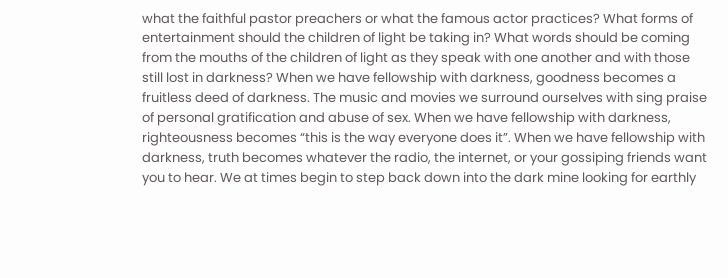what the faithful pastor preachers or what the famous actor practices? What forms of entertainment should the children of light be taking in? What words should be coming from the mouths of the children of light as they speak with one another and with those still lost in darkness? When we have fellowship with darkness, goodness becomes a fruitless deed of darkness. The music and movies we surround ourselves with sing praise of personal gratification and abuse of sex. When we have fellowship with darkness, righteousness becomes “this is the way everyone does it”. When we have fellowship with darkness, truth becomes whatever the radio, the internet, or your gossiping friends want you to hear. We at times begin to step back down into the dark mine looking for earthly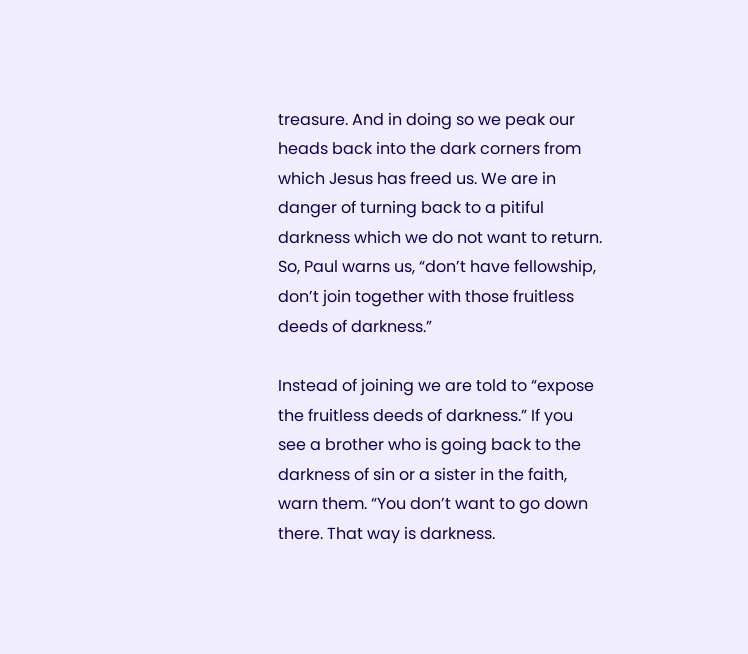treasure. And in doing so we peak our heads back into the dark corners from which Jesus has freed us. We are in danger of turning back to a pitiful darkness which we do not want to return. So, Paul warns us, “don’t have fellowship, don’t join together with those fruitless deeds of darkness.”

Instead of joining we are told to “expose the fruitless deeds of darkness.” If you see a brother who is going back to the darkness of sin or a sister in the faith, warn them. “You don’t want to go down there. That way is darkness.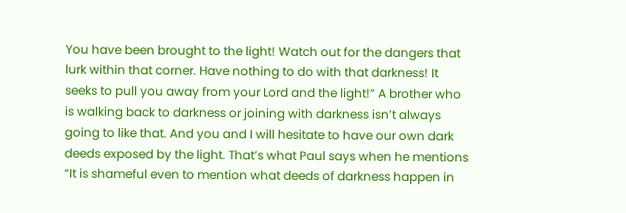You have been brought to the light! Watch out for the dangers that lurk within that corner. Have nothing to do with that darkness! It seeks to pull you away from your Lord and the light!” A brother who is walking back to darkness or joining with darkness isn’t always going to like that. And you and I will hesitate to have our own dark deeds exposed by the light. That’s what Paul says when he mentions “It is shameful even to mention what deeds of darkness happen in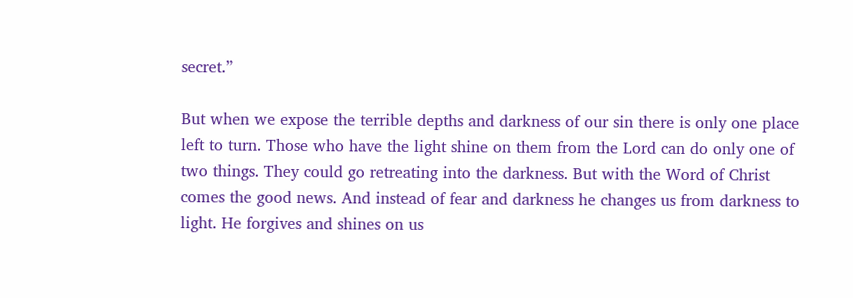secret.”

But when we expose the terrible depths and darkness of our sin there is only one place left to turn. Those who have the light shine on them from the Lord can do only one of two things. They could go retreating into the darkness. But with the Word of Christ comes the good news. And instead of fear and darkness he changes us from darkness to light. He forgives and shines on us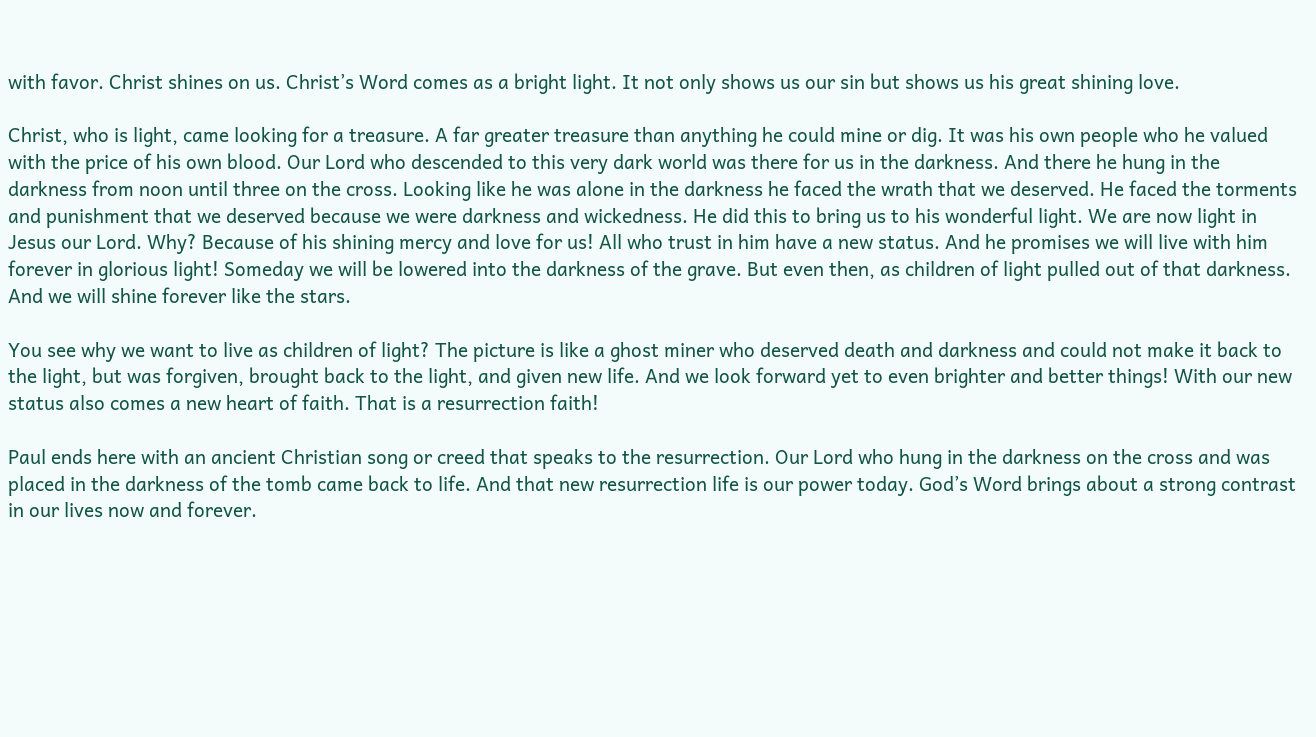with favor. Christ shines on us. Christ’s Word comes as a bright light. It not only shows us our sin but shows us his great shining love.

Christ, who is light, came looking for a treasure. A far greater treasure than anything he could mine or dig. It was his own people who he valued with the price of his own blood. Our Lord who descended to this very dark world was there for us in the darkness. And there he hung in the darkness from noon until three on the cross. Looking like he was alone in the darkness he faced the wrath that we deserved. He faced the torments and punishment that we deserved because we were darkness and wickedness. He did this to bring us to his wonderful light. We are now light in Jesus our Lord. Why? Because of his shining mercy and love for us! All who trust in him have a new status. And he promises we will live with him forever in glorious light! Someday we will be lowered into the darkness of the grave. But even then, as children of light pulled out of that darkness. And we will shine forever like the stars.

You see why we want to live as children of light? The picture is like a ghost miner who deserved death and darkness and could not make it back to the light, but was forgiven, brought back to the light, and given new life. And we look forward yet to even brighter and better things! With our new status also comes a new heart of faith. That is a resurrection faith!

Paul ends here with an ancient Christian song or creed that speaks to the resurrection. Our Lord who hung in the darkness on the cross and was placed in the darkness of the tomb came back to life. And that new resurrection life is our power today. God’s Word brings about a strong contrast in our lives now and forever.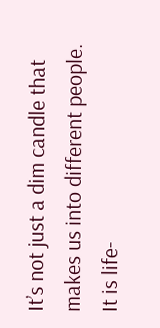It’s not just a dim candle that makes us into different people. It is life-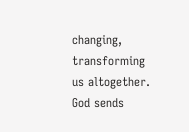changing, transforming us altogether. God sends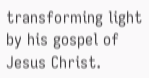transforming light by his gospel of Jesus Christ.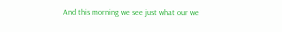And this morning we see just what our we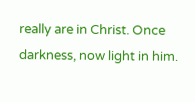really are in Christ. Once darkness, now light in him.